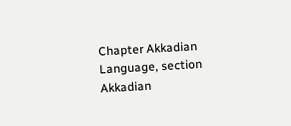Chapter Akkadian Language, section Akkadian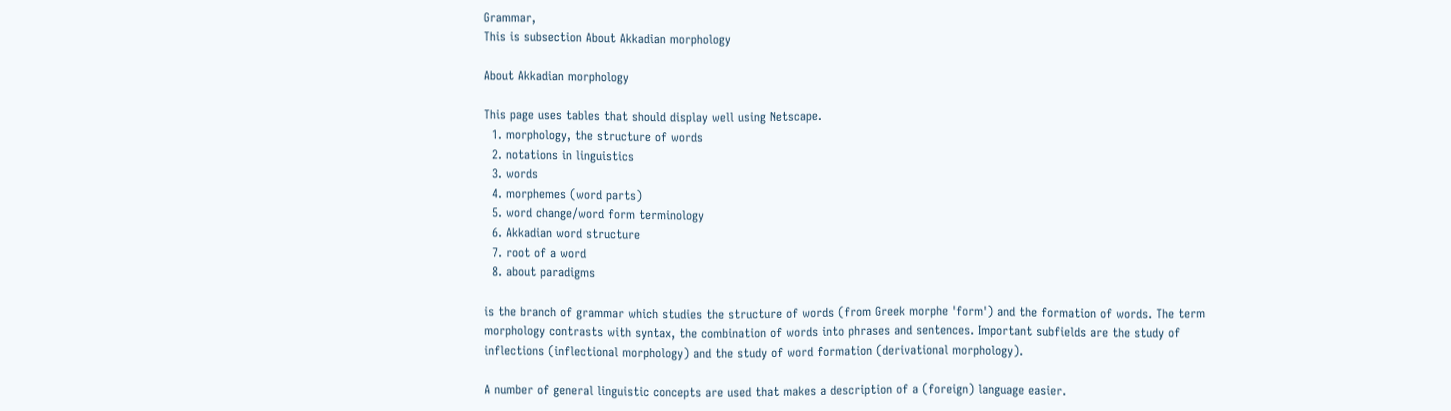Grammar,
This is subsection About Akkadian morphology

About Akkadian morphology

This page uses tables that should display well using Netscape.
  1. morphology, the structure of words
  2. notations in linguistics
  3. words
  4. morphemes (word parts)
  5. word change/word form terminology
  6. Akkadian word structure
  7. root of a word
  8. about paradigms

is the branch of grammar which studies the structure of words (from Greek morphe 'form') and the formation of words. The term morphology contrasts with syntax, the combination of words into phrases and sentences. Important subfields are the study of inflections (inflectional morphology) and the study of word formation (derivational morphology).

A number of general linguistic concepts are used that makes a description of a (foreign) language easier.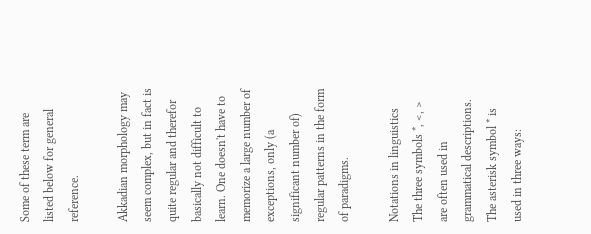Some of these term are listed below for general reference.

Akkadian morphology may seem complex, but in fact is quite regular and therefor basically not difficult to learn. One doesn't have to memorize a large number of exceptions, only (a significant number of) regular patterns in the form of paradigms.

Notations in linguistics
The three symbols *, <, > are often used in grammatical descriptions.
The asterisk symbol * is used in three ways: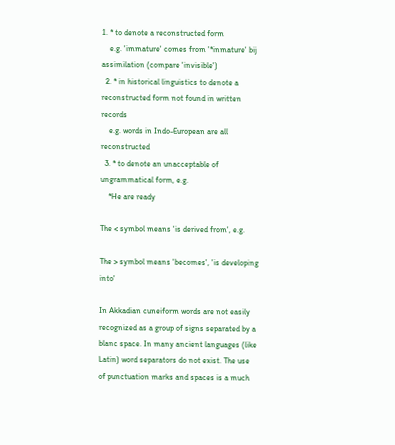1. * to denote a reconstructed form
    e.g. 'immature' comes from '*inmature' bij assimilation (compare 'invisible')
  2. * in historical linguistics to denote a reconstructed form not found in written records
    e.g. words in Indo-European are all reconstructed
  3. * to denote an unacceptable of ungrammatical form, e.g.
    *He are ready

The < symbol means 'is derived from', e.g.

The > symbol means 'becomes', 'is developing into'

In Akkadian cuneiform words are not easily recognized as a group of signs separated by a blanc space. In many ancient languages (like Latin) word separators do not exist. The use of punctuation marks and spaces is a much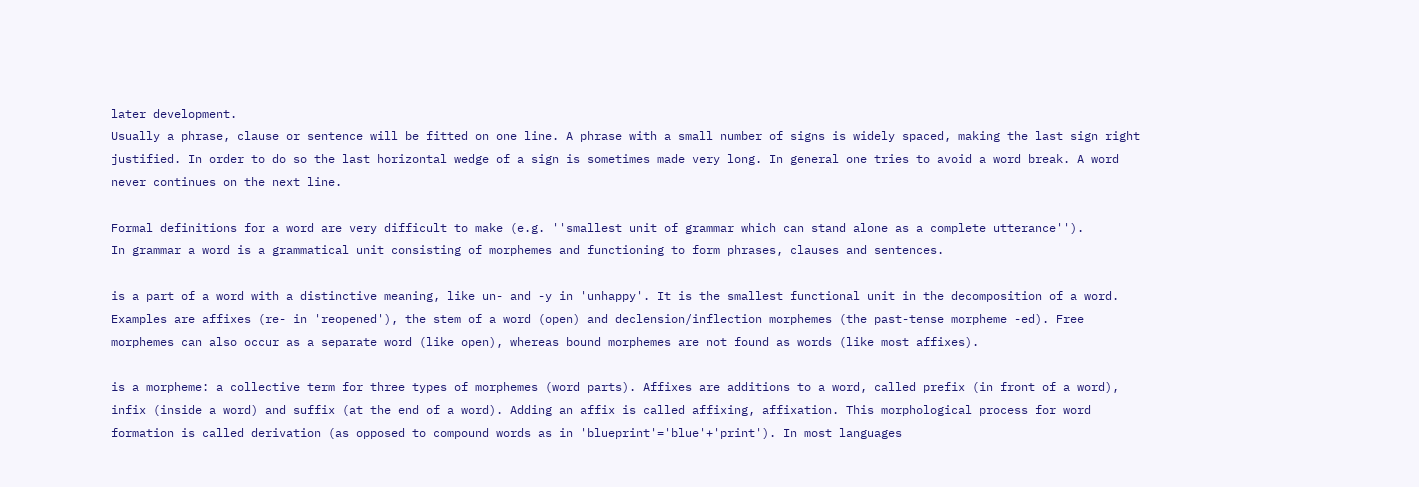later development.
Usually a phrase, clause or sentence will be fitted on one line. A phrase with a small number of signs is widely spaced, making the last sign right justified. In order to do so the last horizontal wedge of a sign is sometimes made very long. In general one tries to avoid a word break. A word never continues on the next line.

Formal definitions for a word are very difficult to make (e.g. ''smallest unit of grammar which can stand alone as a complete utterance'').
In grammar a word is a grammatical unit consisting of morphemes and functioning to form phrases, clauses and sentences.

is a part of a word with a distinctive meaning, like un- and -y in 'unhappy'. It is the smallest functional unit in the decomposition of a word. Examples are affixes (re- in 'reopened'), the stem of a word (open) and declension/inflection morphemes (the past-tense morpheme -ed). Free morphemes can also occur as a separate word (like open), whereas bound morphemes are not found as words (like most affixes).

is a morpheme: a collective term for three types of morphemes (word parts). Affixes are additions to a word, called prefix (in front of a word), infix (inside a word) and suffix (at the end of a word). Adding an affix is called affixing, affixation. This morphological process for word formation is called derivation (as opposed to compound words as in 'blueprint'='blue'+'print'). In most languages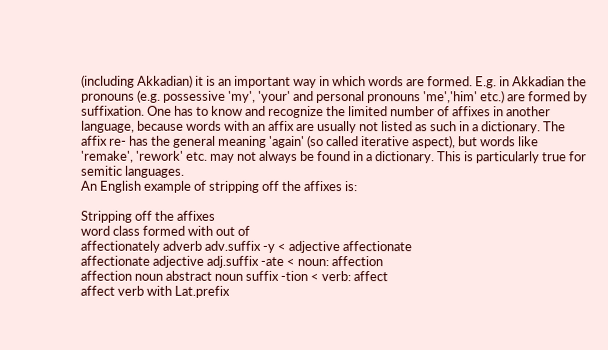(including Akkadian) it is an important way in which words are formed. E.g. in Akkadian the pronouns (e.g. possessive 'my', 'your' and personal pronouns 'me','him' etc.) are formed by suffixation. One has to know and recognize the limited number of affixes in another language, because words with an affix are usually not listed as such in a dictionary. The affix re- has the general meaning 'again' (so called iterative aspect), but words like 'remake', 'rework' etc. may not always be found in a dictionary. This is particularly true for semitic languages.
An English example of stripping off the affixes is:

Stripping off the affixes
word class formed with out of
affectionately adverb adv.suffix -y < adjective affectionate
affectionate adjective adj.suffix -ate < noun: affection
affection noun abstract noun suffix -tion < verb: affect
affect verb with Lat.prefix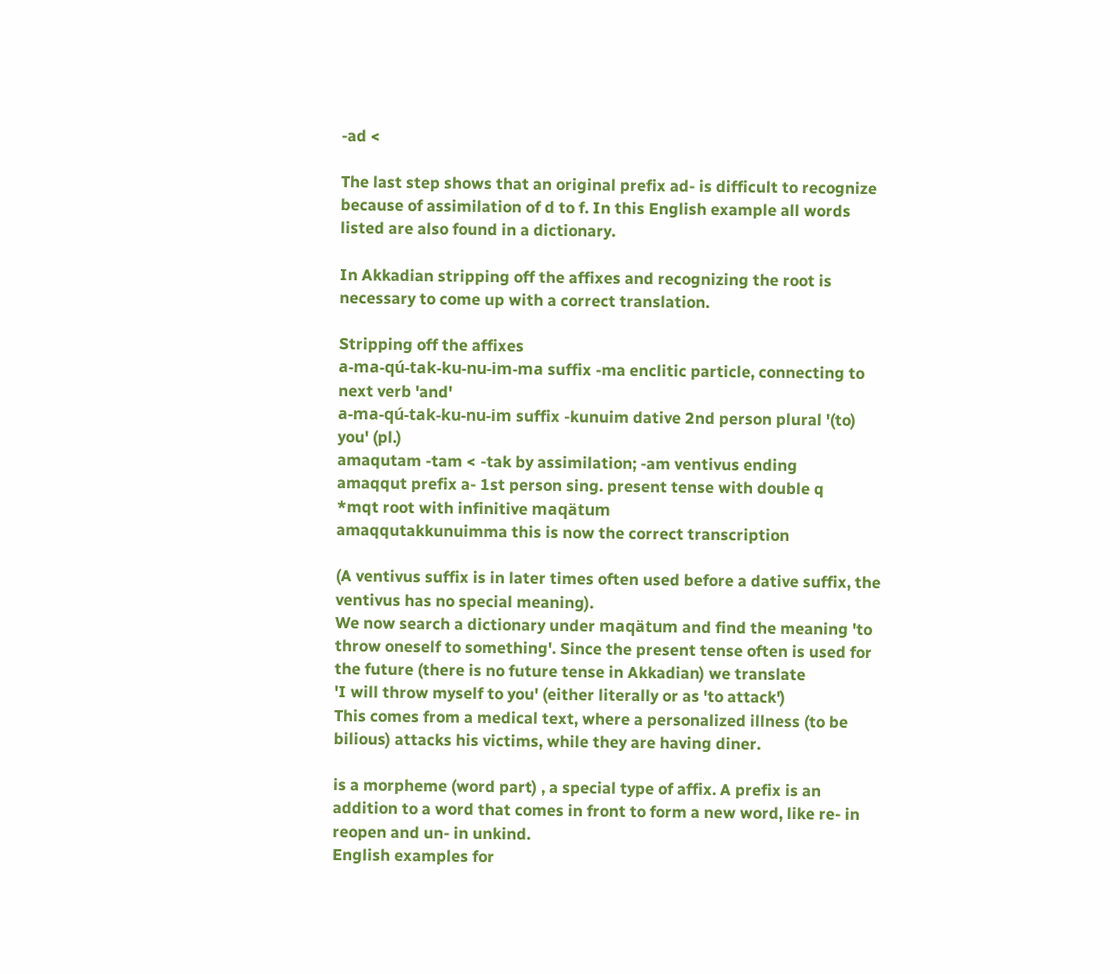-ad <

The last step shows that an original prefix ad- is difficult to recognize because of assimilation of d to f. In this English example all words listed are also found in a dictionary.

In Akkadian stripping off the affixes and recognizing the root is necessary to come up with a correct translation.

Stripping off the affixes
a-ma-qú-tak-ku-nu-im-ma suffix -ma enclitic particle, connecting to next verb 'and'
a-ma-qú-tak-ku-nu-im suffix -kunuim dative 2nd person plural '(to) you' (pl.)
amaqutam -tam < -tak by assimilation; -am ventivus ending
amaqqut prefix a- 1st person sing. present tense with double q
*mqt root with infinitive maqätum
amaqqutakkunuimma this is now the correct transcription

(A ventivus suffix is in later times often used before a dative suffix, the ventivus has no special meaning).
We now search a dictionary under maqätum and find the meaning 'to throw oneself to something'. Since the present tense often is used for the future (there is no future tense in Akkadian) we translate
'I will throw myself to you' (either literally or as 'to attack')
This comes from a medical text, where a personalized illness (to be bilious) attacks his victims, while they are having diner.

is a morpheme (word part) , a special type of affix. A prefix is an addition to a word that comes in front to form a new word, like re- in reopen and un- in unkind.
English examples for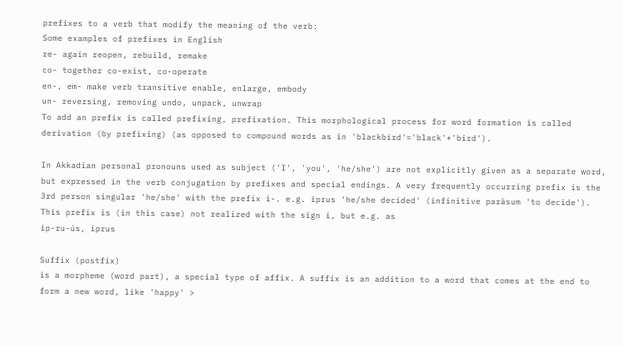prefixes to a verb that modify the meaning of the verb:
Some examples of prefixes in English
re- again reopen, rebuild, remake
co- together co-exist, co-operate
en-, em- make verb transitive enable, enlarge, embody
un- reversing, removing undo, unpack, unwrap
To add an prefix is called prefixing, prefixation. This morphological process for word formation is called derivation (by prefixing) (as opposed to compound words as in 'blackbird'='black'+'bird').

In Akkadian personal pronouns used as subject ('I', 'you', 'he/she') are not explicitly given as a separate word, but expressed in the verb conjugation by prefixes and special endings. A very frequently occurring prefix is the 3rd person singular 'he/she' with the prefix i-. e.g. iprus 'he/she decided' (infinitive paräsum 'to decide'). This prefix is (in this case) not realized with the sign i, but e.g. as
ip-ru-ús, iprus

Suffix (postfix)
is a morpheme (word part), a special type of affix. A suffix is an addition to a word that comes at the end to form a new word, like 'happy' >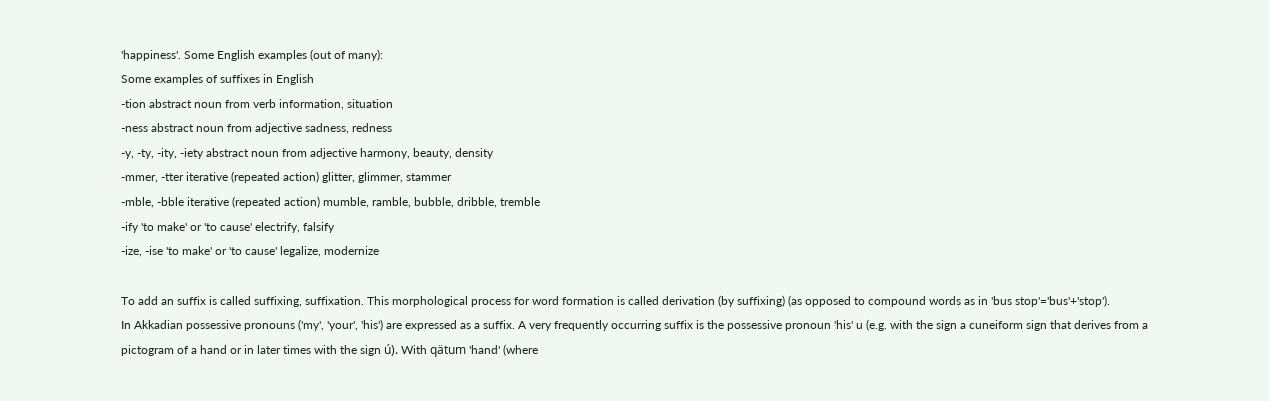'happiness'. Some English examples (out of many):
Some examples of suffixes in English
-tion abstract noun from verb information, situation
-ness abstract noun from adjective sadness, redness
-y, -ty, -ity, -iety abstract noun from adjective harmony, beauty, density
-mmer, -tter iterative (repeated action) glitter, glimmer, stammer
-mble, -bble iterative (repeated action) mumble, ramble, bubble, dribble, tremble
-ify 'to make' or 'to cause' electrify, falsify
-ize, -ise 'to make' or 'to cause' legalize, modernize

To add an suffix is called suffixing, suffixation. This morphological process for word formation is called derivation (by suffixing) (as opposed to compound words as in 'bus stop'='bus'+'stop').
In Akkadian possessive pronouns ('my', 'your', 'his') are expressed as a suffix. A very frequently occurring suffix is the possessive pronoun 'his' u (e.g. with the sign a cuneiform sign that derives from a pictogram of a hand or in later times with the sign ú). With qätum 'hand' (where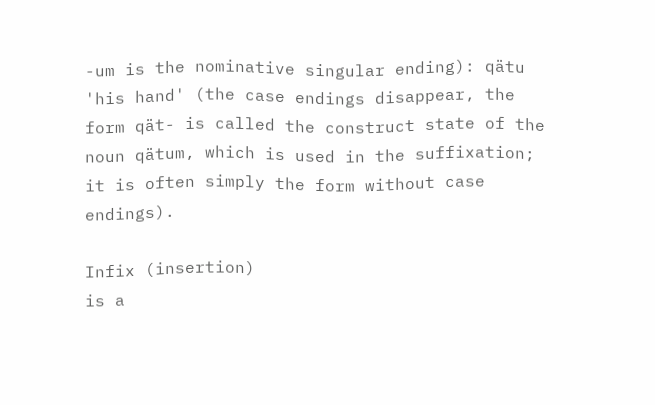-um is the nominative singular ending): qätu 'his hand' (the case endings disappear, the form qät- is called the construct state of the noun qätum, which is used in the suffixation; it is often simply the form without case endings).

Infix (insertion)
is a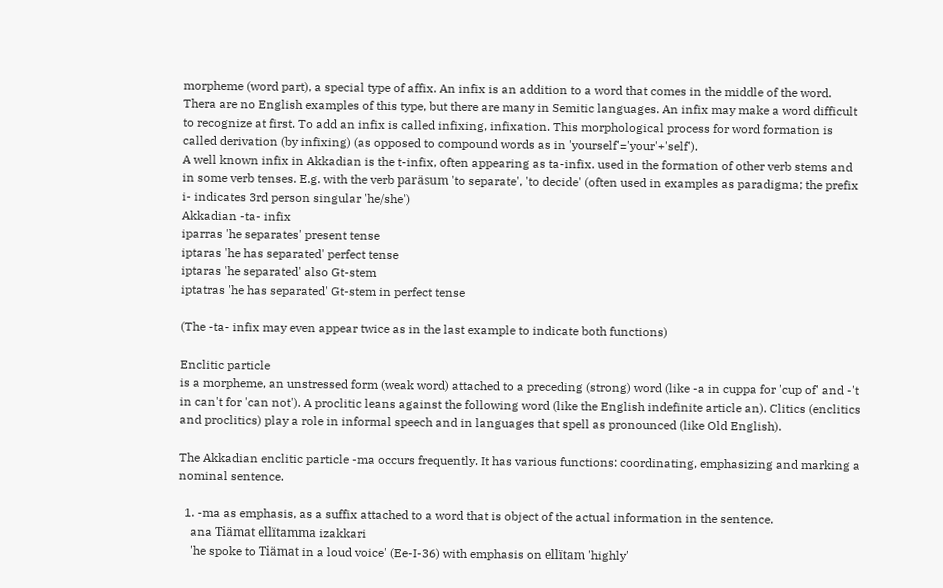morpheme (word part), a special type of affix. An infix is an addition to a word that comes in the middle of the word. Thera are no English examples of this type, but there are many in Semitic languages. An infix may make a word difficult to recognize at first. To add an infix is called infixing, infixation. This morphological process for word formation is called derivation (by infixing) (as opposed to compound words as in 'yourself'='your'+'self').
A well known infix in Akkadian is the t-infix, often appearing as ta-infix. used in the formation of other verb stems and in some verb tenses. E.g. with the verb paräsum 'to separate', 'to decide' (often used in examples as paradigma; the prefix i- indicates 3rd person singular 'he/she')
Akkadian -ta- infix
iparras 'he separates' present tense
iptaras 'he has separated' perfect tense
iptaras 'he separated' also Gt-stem
iptatras 'he has separated' Gt-stem in perfect tense

(The -ta- infix may even appear twice as in the last example to indicate both functions)

Enclitic particle
is a morpheme, an unstressed form (weak word) attached to a preceding (strong) word (like -a in cuppa for 'cup of' and -'t in can't for 'can not'). A proclitic leans against the following word (like the English indefinite article an). Clitics (enclitics and proclitics) play a role in informal speech and in languages that spell as pronounced (like Old English).

The Akkadian enclitic particle -ma occurs frequently. It has various functions: coordinating, emphasizing and marking a nominal sentence.

  1. -ma as emphasis, as a suffix attached to a word that is object of the actual information in the sentence.
    ana Tiämat ellïtamma izakkari
    'he spoke to Tiämat in a loud voice' (Ee-I-36) with emphasis on ellïtam 'highly'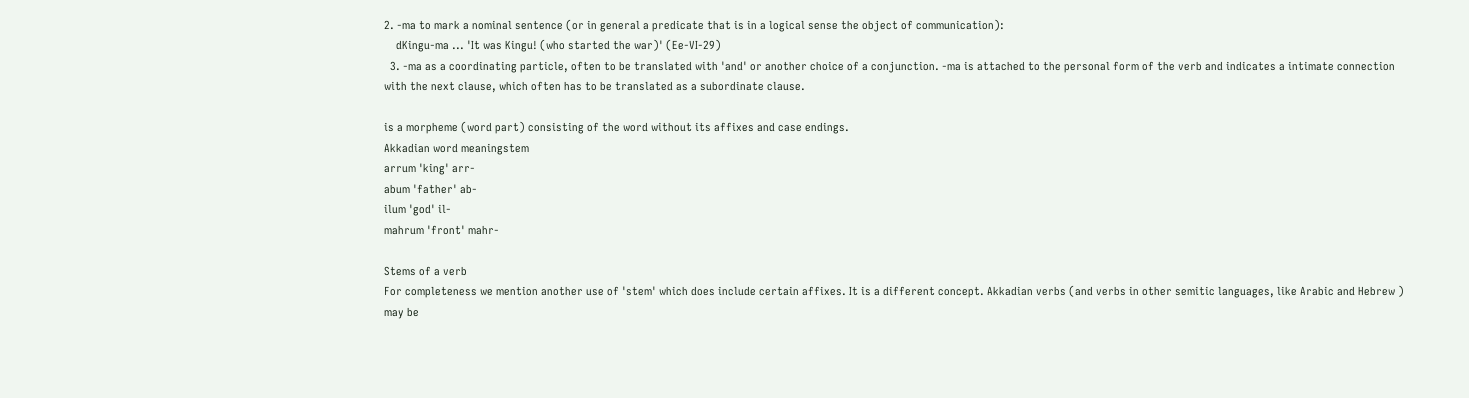2. -ma to mark a nominal sentence (or in general a predicate that is in a logical sense the object of communication):
    dKingu-ma ... 'It was Kingu! (who started the war)' (Ee-VI-29)
  3. -ma as a coordinating particle, often to be translated with 'and' or another choice of a conjunction. -ma is attached to the personal form of the verb and indicates a intimate connection with the next clause, which often has to be translated as a subordinate clause.

is a morpheme (word part) consisting of the word without its affixes and case endings.
Akkadian word meaningstem
arrum 'king' arr-
abum 'father' ab-
ilum 'god' il-
mahrum 'front' mahr-

Stems of a verb
For completeness we mention another use of 'stem' which does include certain affixes. It is a different concept. Akkadian verbs (and verbs in other semitic languages, like Arabic and Hebrew ) may be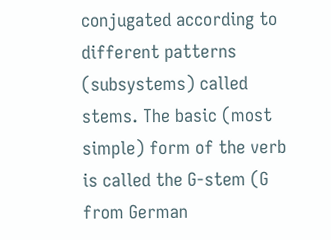conjugated according to different patterns (subsystems) called stems. The basic (most simple) form of the verb is called the G-stem (G from German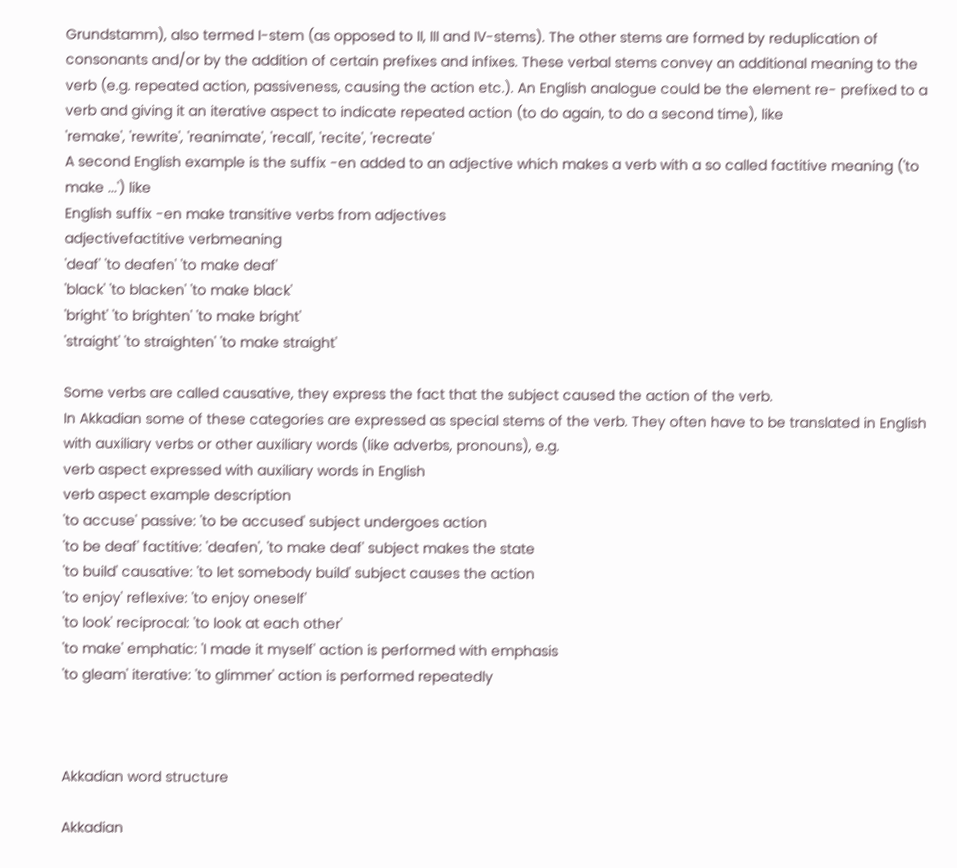Grundstamm), also termed I-stem (as opposed to II, III and IV-stems). The other stems are formed by reduplication of consonants and/or by the addition of certain prefixes and infixes. These verbal stems convey an additional meaning to the verb (e.g. repeated action, passiveness, causing the action etc.). An English analogue could be the element re- prefixed to a verb and giving it an iterative aspect to indicate repeated action (to do again, to do a second time), like
'remake', 'rewrite', 'reanimate', 'recall', 'recite', 'recreate'
A second English example is the suffix -en added to an adjective which makes a verb with a so called factitive meaning ('to make ...') like
English suffix -en make transitive verbs from adjectives
adjectivefactitive verbmeaning
'deaf' 'to deafen' 'to make deaf'
'black' 'to blacken' 'to make black'
'bright' 'to brighten' 'to make bright'
'straight' 'to straighten' 'to make straight'

Some verbs are called causative, they express the fact that the subject caused the action of the verb.
In Akkadian some of these categories are expressed as special stems of the verb. They often have to be translated in English with auxiliary verbs or other auxiliary words (like adverbs, pronouns), e.g.
verb aspect expressed with auxiliary words in English
verb aspect example description
'to accuse' passive: 'to be accused' subject undergoes action
'to be deaf' factitive: 'deafen', 'to make deaf' subject makes the state
'to build' causative: 'to let somebody build' subject causes the action
'to enjoy' reflexive: 'to enjoy oneself'
'to look' reciprocal: 'to look at each other'
'to make' emphatic: 'I made it myself' action is performed with emphasis
'to gleam' iterative: 'to glimmer' action is performed repeatedly



Akkadian word structure

Akkadian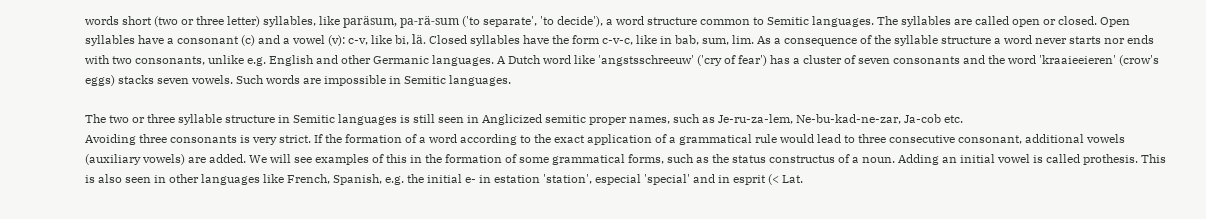words short (two or three letter) syllables, like paräsum, pa-rä-sum ('to separate', 'to decide'), a word structure common to Semitic languages. The syllables are called open or closed. Open syllables have a consonant (c) and a vowel (v): c-v, like bi, lä. Closed syllables have the form c-v-c, like in bab, sum, lim. As a consequence of the syllable structure a word never starts nor ends with two consonants, unlike e.g. English and other Germanic languages. A Dutch word like 'angstsschreeuw' ('cry of fear') has a cluster of seven consonants and the word 'kraaieeieren' (crow's eggs) stacks seven vowels. Such words are impossible in Semitic languages.

The two or three syllable structure in Semitic languages is still seen in Anglicized semitic proper names, such as Je-ru-za-lem, Ne-bu-kad-ne-zar, Ja-cob etc.
Avoiding three consonants is very strict. If the formation of a word according to the exact application of a grammatical rule would lead to three consecutive consonant, additional vowels (auxiliary vowels) are added. We will see examples of this in the formation of some grammatical forms, such as the status constructus of a noun. Adding an initial vowel is called prothesis. This is also seen in other languages like French, Spanish, e.g. the initial e- in estation 'station', especial 'special' and in esprit (< Lat.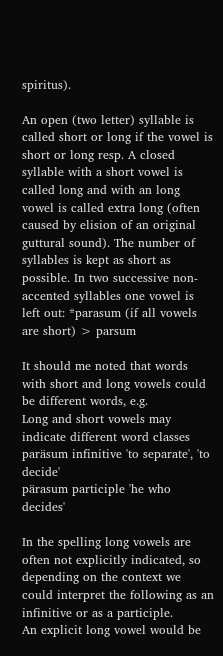spiritus).

An open (two letter) syllable is called short or long if the vowel is short or long resp. A closed syllable with a short vowel is called long and with an long vowel is called extra long (often caused by elision of an original guttural sound). The number of syllables is kept as short as possible. In two successive non-accented syllables one vowel is left out: *parasum (if all vowels are short) > parsum

It should me noted that words with short and long vowels could be different words, e.g.
Long and short vowels may indicate different word classes
paräsum infinitive 'to separate', 'to decide'
pärasum participle 'he who decides'

In the spelling long vowels are often not explicitly indicated, so depending on the context we could interpret the following as an infinitive or as a participle.
An explicit long vowel would be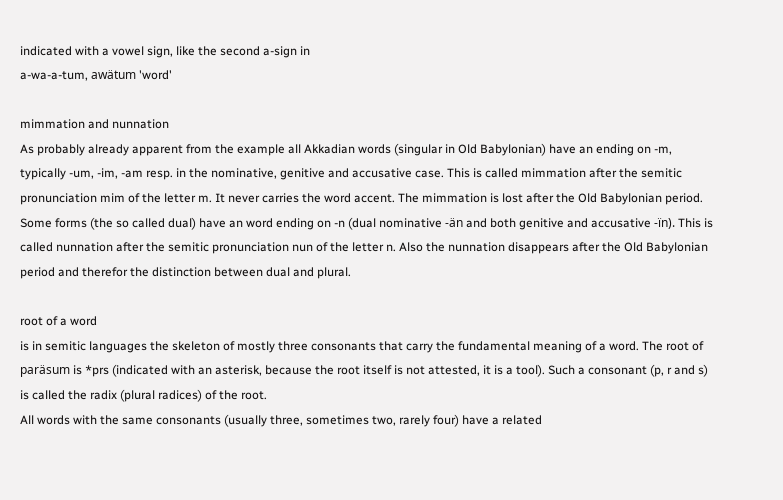indicated with a vowel sign, like the second a-sign in
a-wa-a-tum, awätum 'word'

mimmation and nunnation
As probably already apparent from the example all Akkadian words (singular in Old Babylonian) have an ending on -m, typically -um, -im, -am resp. in the nominative, genitive and accusative case. This is called mimmation after the semitic pronunciation mim of the letter m. It never carries the word accent. The mimmation is lost after the Old Babylonian period. Some forms (the so called dual) have an word ending on -n (dual nominative -än and both genitive and accusative -ïn). This is called nunnation after the semitic pronunciation nun of the letter n. Also the nunnation disappears after the Old Babylonian period and therefor the distinction between dual and plural.

root of a word
is in semitic languages the skeleton of mostly three consonants that carry the fundamental meaning of a word. The root of paräsum is *prs (indicated with an asterisk, because the root itself is not attested, it is a tool). Such a consonant (p, r and s) is called the radix (plural radices) of the root.
All words with the same consonants (usually three, sometimes two, rarely four) have a related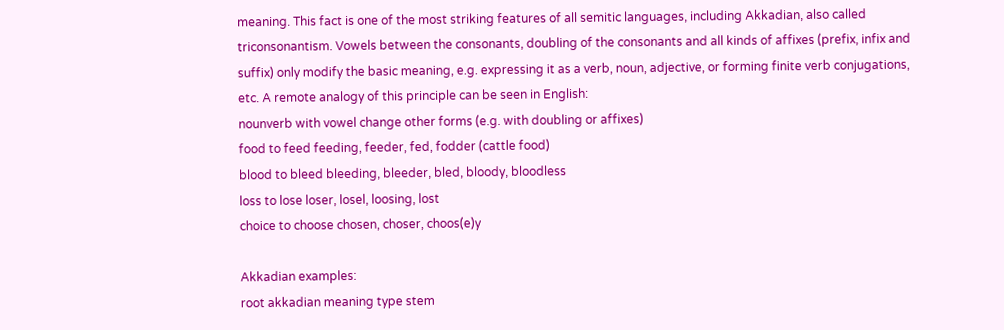meaning. This fact is one of the most striking features of all semitic languages, including Akkadian, also called triconsonantism. Vowels between the consonants, doubling of the consonants and all kinds of affixes (prefix, infix and suffix) only modify the basic meaning, e.g. expressing it as a verb, noun, adjective, or forming finite verb conjugations, etc. A remote analogy of this principle can be seen in English:
nounverb with vowel change other forms (e.g. with doubling or affixes)
food to feed feeding, feeder, fed, fodder (cattle food)
blood to bleed bleeding, bleeder, bled, bloody, bloodless
loss to lose loser, losel, loosing, lost
choice to choose chosen, choser, choos(e)y

Akkadian examples:
root akkadian meaning type stem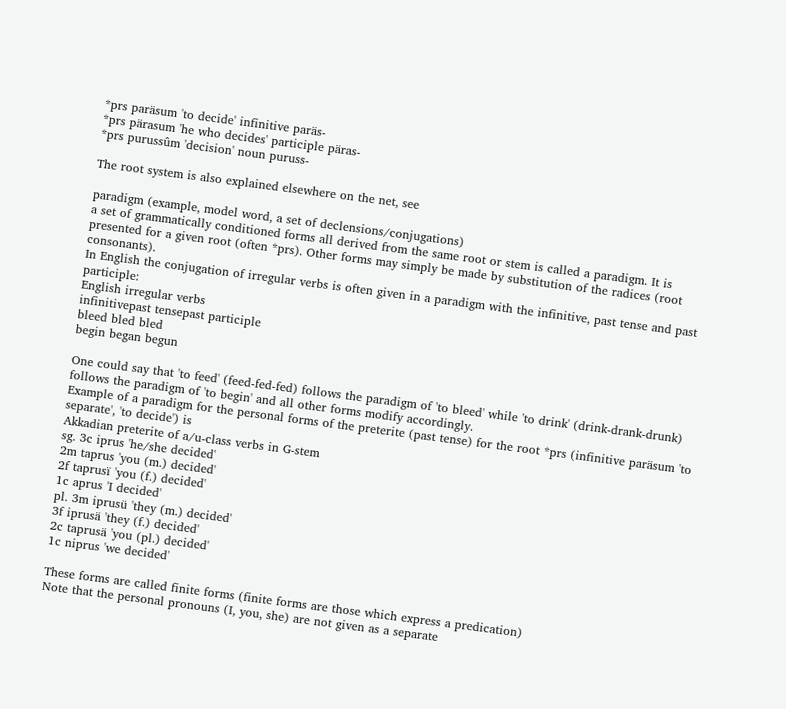*prs paräsum 'to decide' infinitive paräs-
*prs pärasum 'he who decides' participle päras-
*prs purussûm 'decision' noun puruss-

The root system is also explained elsewhere on the net, see

paradigm (example, model word, a set of declensions/conjugations)
a set of grammatically conditioned forms all derived from the same root or stem is called a paradigm. It is presented for a given root (often *prs). Other forms may simply be made by substitution of the radices (root consonants).
In English the conjugation of irregular verbs is often given in a paradigm with the infinitive, past tense and past participle:
English irregular verbs
infinitivepast tensepast participle
bleed bled bled
begin began begun

One could say that 'to feed' (feed-fed-fed) follows the paradigm of 'to bleed' while 'to drink' (drink-drank-drunk) follows the paradigm of 'to begin' and all other forms modify accordingly.
Example of a paradigm for the personal forms of the preterite (past tense) for the root *prs (infinitive paräsum 'to separate', 'to decide') is
Akkadian preterite of a/u-class verbs in G-stem
sg. 3c iprus 'he/she decided'
2m taprus 'you (m.) decided'
2f taprusï 'you (f.) decided'
1c aprus 'I decided'
pl. 3m iprusü 'they (m.) decided'
3f iprusä 'they (f.) decided'
2c taprusä 'you (pl.) decided'
1c niprus 'we decided'

These forms are called finite forms (finite forms are those which express a predication)
Note that the personal pronouns (I, you, she) are not given as a separate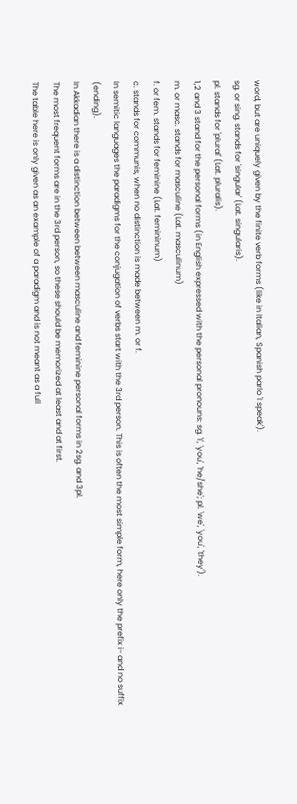word, but are uniquely given by the finite verb forms (like in Italian, Spanish parlo 'I speak').
sg. or sing. stands for 'singular' (Lat. singularis).
pl. stands for 'plural' (Lat. pluralis).
1,2 and 3 stand for the personal forms (in English expressed with the personal pronouns: sg. 'I', 'you', 'he/she'; pl. 'we', 'you', 'they').
m. or masc. stands for masculine (Lat. masculinum)
f. or fem. stands for feminine (Lat. femininum)
c. stands for communis, when no distinction is made between m. or f.
In semitic languages the paradigms for the conjugation of verbs start with the 3rd person. This is often the most simple form, here only the prefix i- and no suffix (ending).
In Akkadian there is a distinction between between masculine and feminine personal forms in 2sg. and 3pl.
The most frequent forms are in the 3rd person, so these should be memorized at least and at first.
The table here is only given as an example of a paradigm and is not meant as a full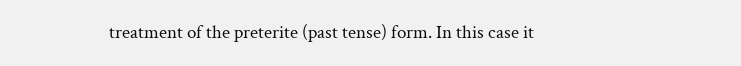treatment of the preterite (past tense) form. In this case it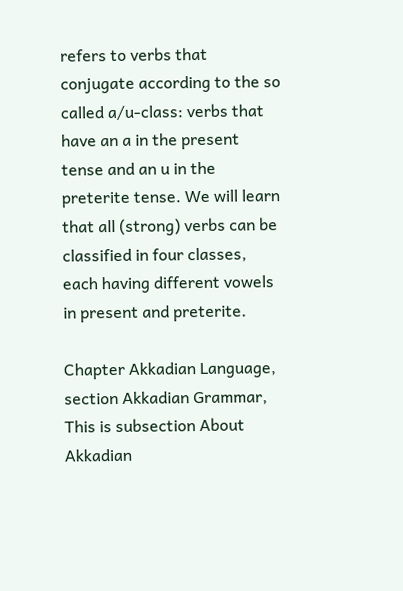refers to verbs that conjugate according to the so called a/u-class: verbs that have an a in the present tense and an u in the preterite tense. We will learn that all (strong) verbs can be classified in four classes, each having different vowels in present and preterite.

Chapter Akkadian Language, section Akkadian Grammar,
This is subsection About Akkadian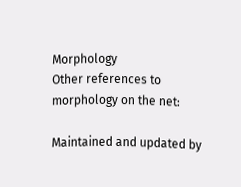Morphology
Other references to morphology on the net:

Maintained and updated by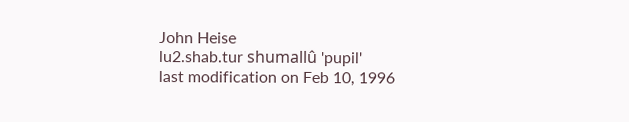John Heise
lu2.shab.tur shumallû 'pupil'
last modification on Feb 10, 1996